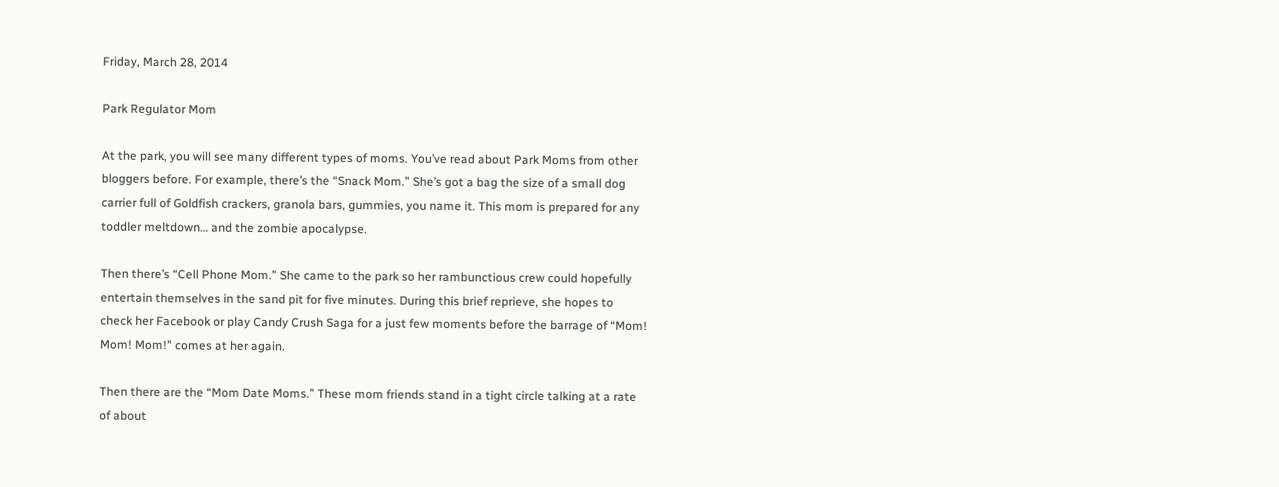Friday, March 28, 2014

Park Regulator Mom

At the park, you will see many different types of moms. You’ve read about Park Moms from other bloggers before. For example, there’s the “Snack Mom.” She’s got a bag the size of a small dog carrier full of Goldfish crackers, granola bars, gummies, you name it. This mom is prepared for any toddler meltdown… and the zombie apocalypse.

Then there’s “Cell Phone Mom.” She came to the park so her rambunctious crew could hopefully entertain themselves in the sand pit for five minutes. During this brief reprieve, she hopes to check her Facebook or play Candy Crush Saga for a just few moments before the barrage of “Mom! Mom! Mom!” comes at her again.

Then there are the “Mom Date Moms.” These mom friends stand in a tight circle talking at a rate of about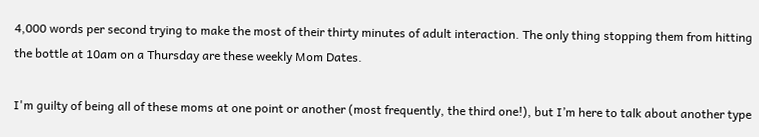4,000 words per second trying to make the most of their thirty minutes of adult interaction. The only thing stopping them from hitting the bottle at 10am on a Thursday are these weekly Mom Dates.

I'm guilty of being all of these moms at one point or another (most frequently, the third one!), but I’m here to talk about another type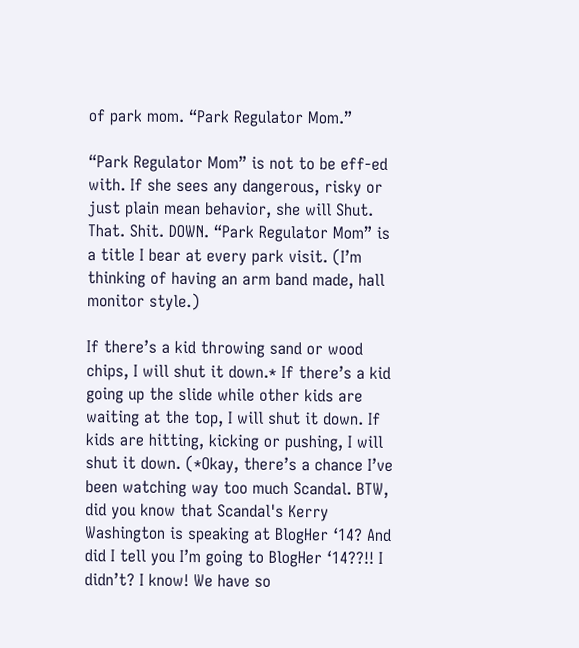of park mom. “Park Regulator Mom.”

“Park Regulator Mom” is not to be eff-ed with. If she sees any dangerous, risky or just plain mean behavior, she will Shut. That. Shit. DOWN. “Park Regulator Mom” is a title I bear at every park visit. (I’m thinking of having an arm band made, hall monitor style.)

If there’s a kid throwing sand or wood chips, I will shut it down.* If there’s a kid going up the slide while other kids are waiting at the top, I will shut it down. If kids are hitting, kicking or pushing, I will shut it down. (*Okay, there’s a chance I’ve been watching way too much Scandal. BTW, did you know that Scandal's Kerry Washington is speaking at BlogHer ‘14? And did I tell you I’m going to BlogHer ‘14??!! I didn’t? I know! We have so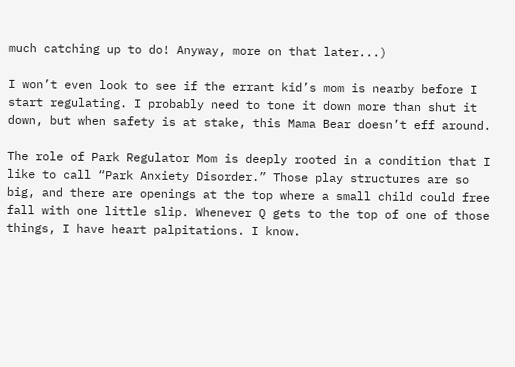much catching up to do! Anyway, more on that later...)

I won’t even look to see if the errant kid’s mom is nearby before I start regulating. I probably need to tone it down more than shut it down, but when safety is at stake, this Mama Bear doesn’t eff around.

The role of Park Regulator Mom is deeply rooted in a condition that I like to call “Park Anxiety Disorder.” Those play structures are so big, and there are openings at the top where a small child could free fall with one little slip. Whenever Q gets to the top of one of those things, I have heart palpitations. I know.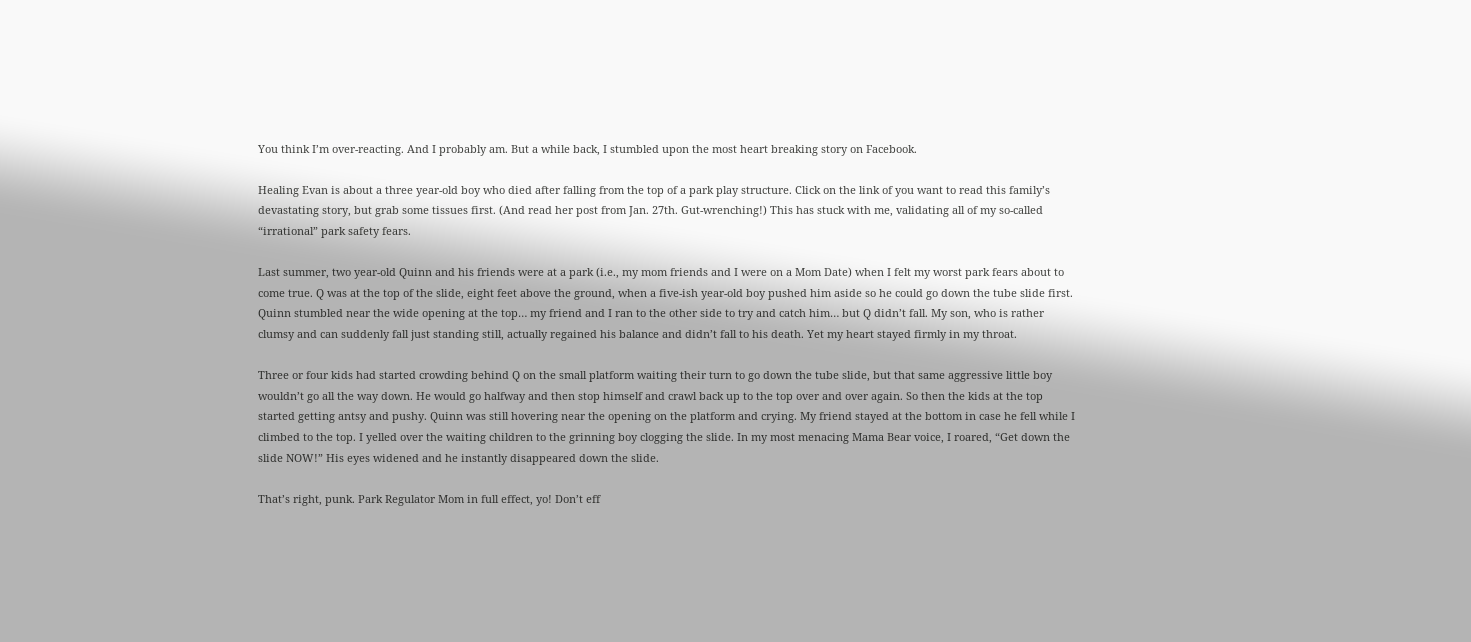You think I’m over-reacting. And I probably am. But a while back, I stumbled upon the most heart breaking story on Facebook.

Healing Evan is about a three year-old boy who died after falling from the top of a park play structure. Click on the link of you want to read this family’s devastating story, but grab some tissues first. (And read her post from Jan. 27th. Gut-wrenching!) This has stuck with me, validating all of my so-called “irrational” park safety fears.

Last summer, two year-old Quinn and his friends were at a park (i.e., my mom friends and I were on a Mom Date) when I felt my worst park fears about to come true. Q was at the top of the slide, eight feet above the ground, when a five-ish year-old boy pushed him aside so he could go down the tube slide first. Quinn stumbled near the wide opening at the top… my friend and I ran to the other side to try and catch him… but Q didn’t fall. My son, who is rather clumsy and can suddenly fall just standing still, actually regained his balance and didn’t fall to his death. Yet my heart stayed firmly in my throat.

Three or four kids had started crowding behind Q on the small platform waiting their turn to go down the tube slide, but that same aggressive little boy wouldn’t go all the way down. He would go halfway and then stop himself and crawl back up to the top over and over again. So then the kids at the top started getting antsy and pushy. Quinn was still hovering near the opening on the platform and crying. My friend stayed at the bottom in case he fell while I climbed to the top. I yelled over the waiting children to the grinning boy clogging the slide. In my most menacing Mama Bear voice, I roared, “Get down the slide NOW!” His eyes widened and he instantly disappeared down the slide.

That’s right, punk. Park Regulator Mom in full effect, yo! Don’t eff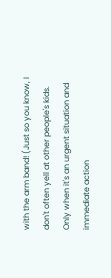with the arm band! (Just so you know, I don't often yell at other people's kids. Only when it's an urgent situation and immediate action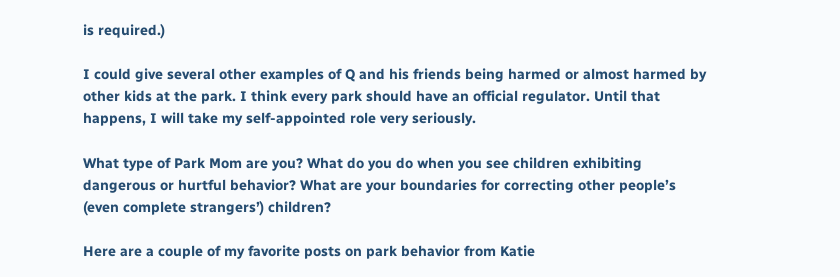is required.)

I could give several other examples of Q and his friends being harmed or almost harmed by other kids at the park. I think every park should have an official regulator. Until that happens, I will take my self-appointed role very seriously.

What type of Park Mom are you? What do you do when you see children exhibiting dangerous or hurtful behavior? What are your boundaries for correcting other people’s (even complete strangers’) children?

Here are a couple of my favorite posts on park behavior from Katie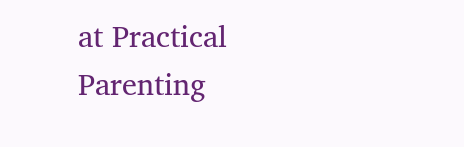at Practical Parenting